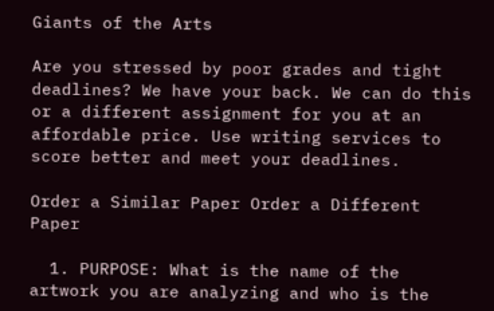Giants of the Arts

Are you stressed by poor grades and tight deadlines? We have your back. We can do this or a different assignment for you at an affordable price. Use writing services to score better and meet your deadlines.

Order a Similar Paper Order a Different Paper

  1. PURPOSE: What is the name of the artwork you are analyzing and who is the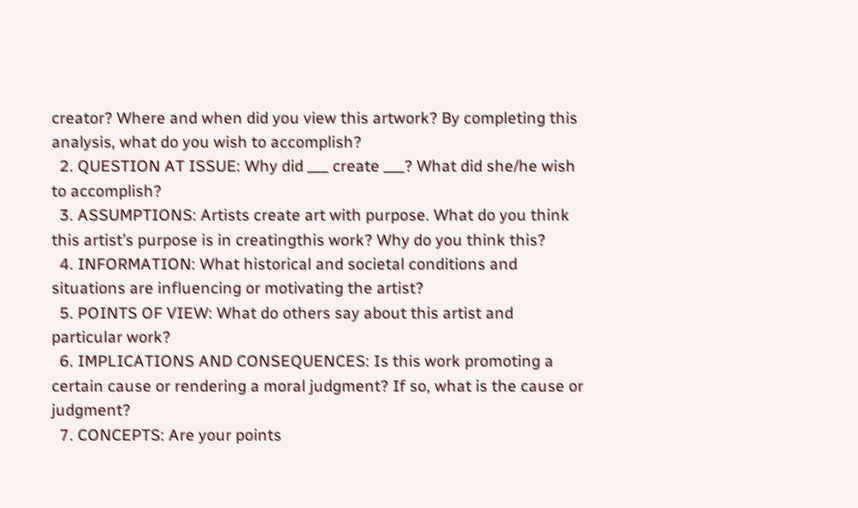creator? Where and when did you view this artwork? By completing this analysis, what do you wish to accomplish?
  2. QUESTION AT ISSUE: Why did ___ create ___? What did she/he wish to accomplish?
  3. ASSUMPTIONS: Artists create art with purpose. What do you think this artist’s purpose is in creatingthis work? Why do you think this?
  4. INFORMATION: What historical and societal conditions and situations are influencing or motivating the artist?
  5. POINTS OF VIEW: What do others say about this artist and particular work?
  6. IMPLICATIONS AND CONSEQUENCES: Is this work promoting a certain cause or rendering a moral judgment? If so, what is the cause or judgment?
  7. CONCEPTS: Are your points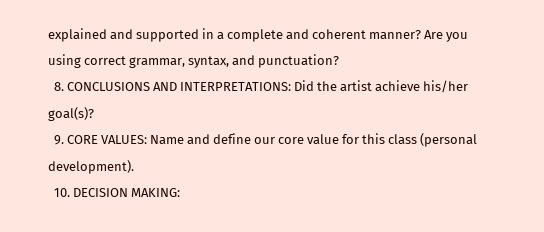explained and supported in a complete and coherent manner? Are you using correct grammar, syntax, and punctuation?
  8. CONCLUSIONS AND INTERPRETATIONS: Did the artist achieve his/her goal(s)?
  9. CORE VALUES: Name and define our core value for this class (personal development).
  10. DECISION MAKING: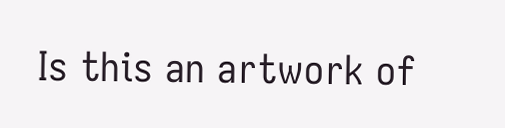Is this an artwork of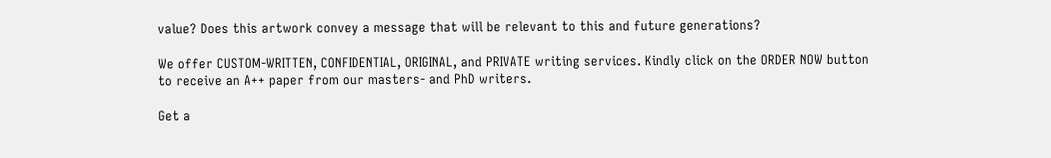value? Does this artwork convey a message that will be relevant to this and future generations?

We offer CUSTOM-WRITTEN, CONFIDENTIAL, ORIGINAL, and PRIVATE writing services. Kindly click on the ORDER NOW button to receive an A++ paper from our masters- and PhD writers.

Get a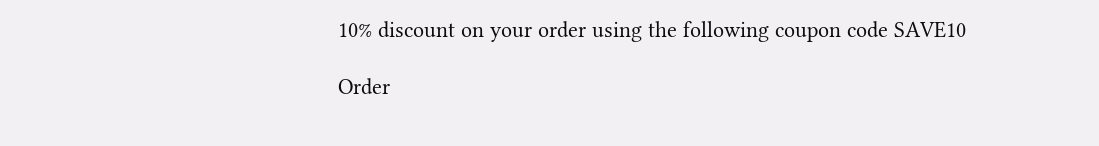10% discount on your order using the following coupon code SAVE10

Order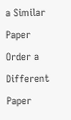a Similar Paper Order a Different Paper